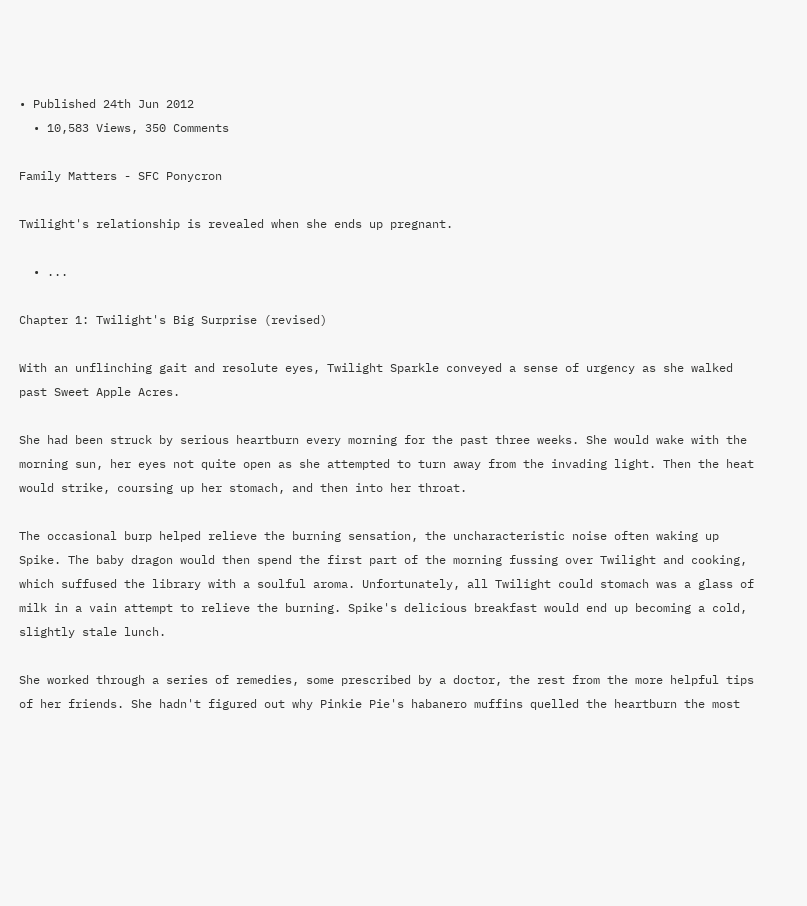• Published 24th Jun 2012
  • 10,583 Views, 350 Comments

Family Matters - SFC Ponycron

Twilight's relationship is revealed when she ends up pregnant.

  • ...

Chapter 1: Twilight's Big Surprise (revised)

With an unflinching gait and resolute eyes, Twilight Sparkle conveyed a sense of urgency as she walked past Sweet Apple Acres.

She had been struck by serious heartburn every morning for the past three weeks. She would wake with the morning sun, her eyes not quite open as she attempted to turn away from the invading light. Then the heat would strike, coursing up her stomach, and then into her throat.

The occasional burp helped relieve the burning sensation, the uncharacteristic noise often waking up Spike. The baby dragon would then spend the first part of the morning fussing over Twilight and cooking, which suffused the library with a soulful aroma. Unfortunately, all Twilight could stomach was a glass of milk in a vain attempt to relieve the burning. Spike's delicious breakfast would end up becoming a cold, slightly stale lunch.

She worked through a series of remedies, some prescribed by a doctor, the rest from the more helpful tips of her friends. She hadn't figured out why Pinkie Pie's habanero muffins quelled the heartburn the most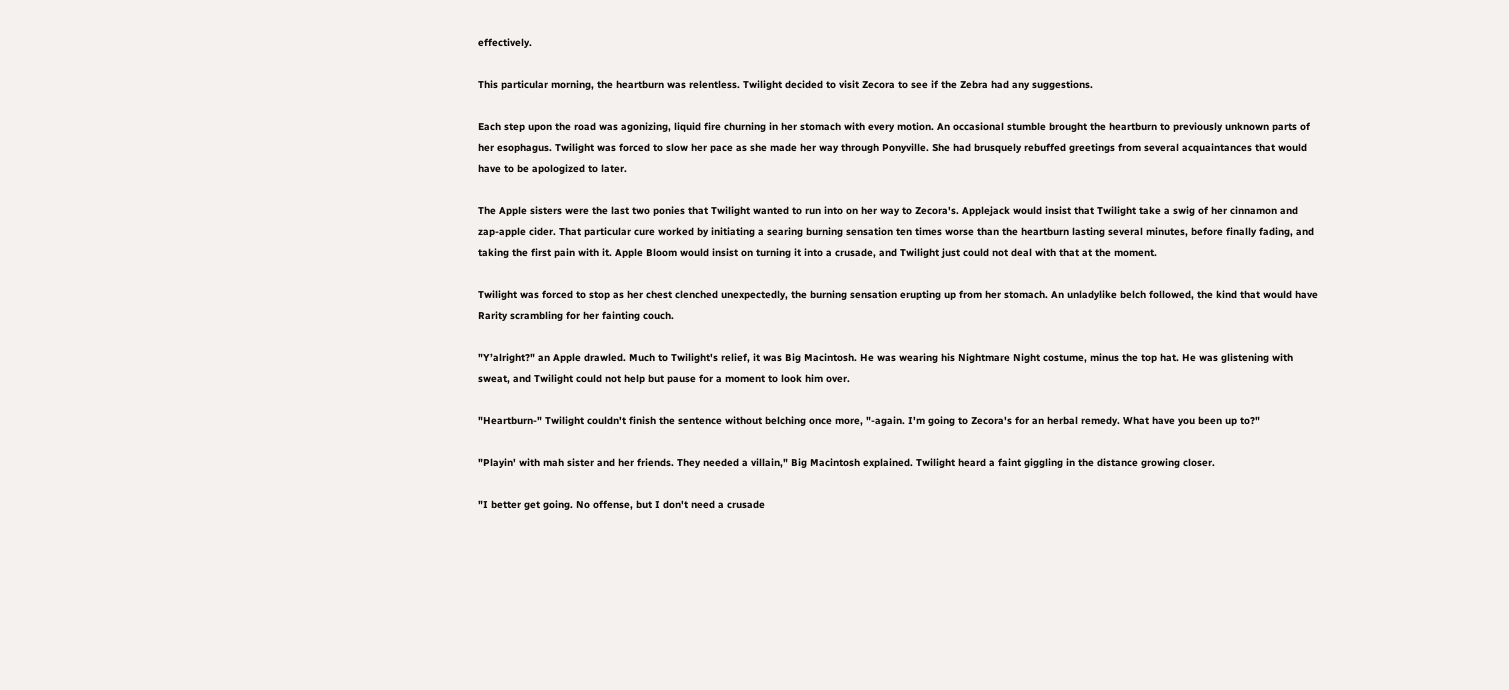effectively.

This particular morning, the heartburn was relentless. Twilight decided to visit Zecora to see if the Zebra had any suggestions.

Each step upon the road was agonizing, liquid fire churning in her stomach with every motion. An occasional stumble brought the heartburn to previously unknown parts of her esophagus. Twilight was forced to slow her pace as she made her way through Ponyville. She had brusquely rebuffed greetings from several acquaintances that would have to be apologized to later.

The Apple sisters were the last two ponies that Twilight wanted to run into on her way to Zecora's. Applejack would insist that Twilight take a swig of her cinnamon and zap-apple cider. That particular cure worked by initiating a searing burning sensation ten times worse than the heartburn lasting several minutes, before finally fading, and taking the first pain with it. Apple Bloom would insist on turning it into a crusade, and Twilight just could not deal with that at the moment.

Twilight was forced to stop as her chest clenched unexpectedly, the burning sensation erupting up from her stomach. An unladylike belch followed, the kind that would have Rarity scrambling for her fainting couch.

"Y’alright?" an Apple drawled. Much to Twilight's relief, it was Big Macintosh. He was wearing his Nightmare Night costume, minus the top hat. He was glistening with sweat, and Twilight could not help but pause for a moment to look him over.

"Heartburn-" Twilight couldn't finish the sentence without belching once more, "-again. I'm going to Zecora's for an herbal remedy. What have you been up to?"

"Playin' with mah sister and her friends. They needed a villain," Big Macintosh explained. Twilight heard a faint giggling in the distance growing closer.

"I better get going. No offense, but I don't need a crusade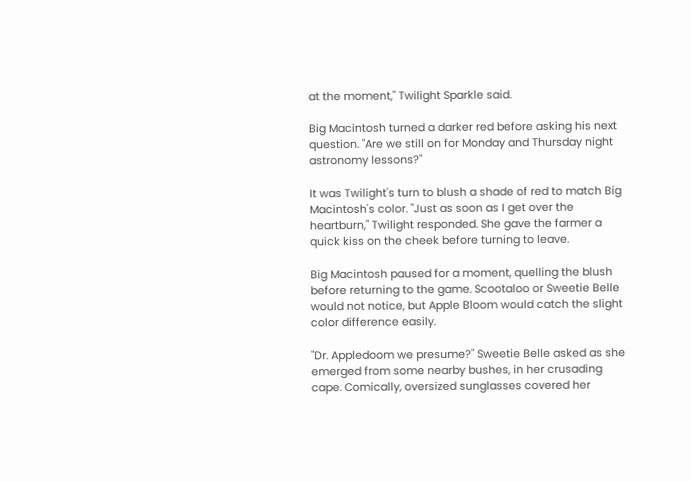at the moment," Twilight Sparkle said.

Big Macintosh turned a darker red before asking his next question. "Are we still on for Monday and Thursday night astronomy lessons?"

It was Twilight's turn to blush a shade of red to match Big Macintosh's color. "Just as soon as I get over the heartburn," Twilight responded. She gave the farmer a quick kiss on the cheek before turning to leave.

Big Macintosh paused for a moment, quelling the blush before returning to the game. Scootaloo or Sweetie Belle would not notice, but Apple Bloom would catch the slight color difference easily.

"Dr. Appledoom we presume?" Sweetie Belle asked as she emerged from some nearby bushes, in her crusading cape. Comically, oversized sunglasses covered her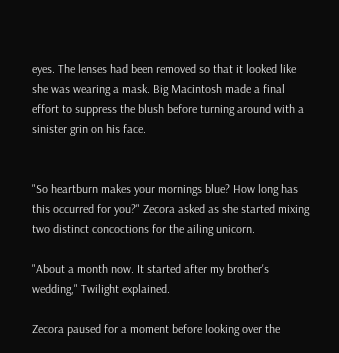eyes. The lenses had been removed so that it looked like she was wearing a mask. Big Macintosh made a final effort to suppress the blush before turning around with a sinister grin on his face.


"So heartburn makes your mornings blue? How long has this occurred for you?" Zecora asked as she started mixing two distinct concoctions for the ailing unicorn.

"About a month now. It started after my brother's wedding," Twilight explained.

Zecora paused for a moment before looking over the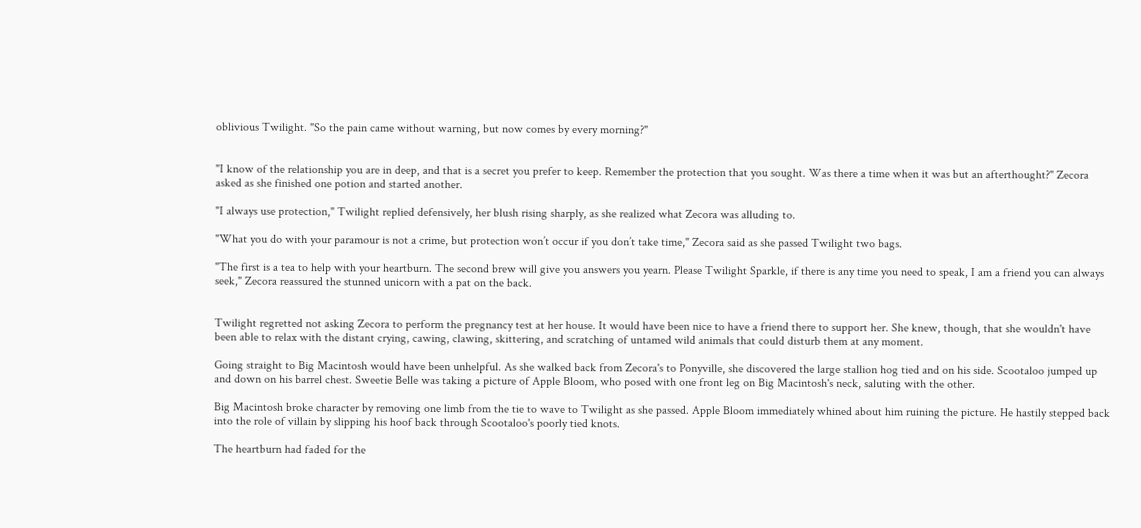oblivious Twilight. "So the pain came without warning, but now comes by every morning?"


"I know of the relationship you are in deep, and that is a secret you prefer to keep. Remember the protection that you sought. Was there a time when it was but an afterthought?" Zecora asked as she finished one potion and started another.

"I always use protection," Twilight replied defensively, her blush rising sharply, as she realized what Zecora was alluding to.

"What you do with your paramour is not a crime, but protection won’t occur if you don’t take time," Zecora said as she passed Twilight two bags.

"The first is a tea to help with your heartburn. The second brew will give you answers you yearn. Please Twilight Sparkle, if there is any time you need to speak, I am a friend you can always seek," Zecora reassured the stunned unicorn with a pat on the back.


Twilight regretted not asking Zecora to perform the pregnancy test at her house. It would have been nice to have a friend there to support her. She knew, though, that she wouldn't have been able to relax with the distant crying, cawing, clawing, skittering, and scratching of untamed wild animals that could disturb them at any moment.

Going straight to Big Macintosh would have been unhelpful. As she walked back from Zecora's to Ponyville, she discovered the large stallion hog tied and on his side. Scootaloo jumped up and down on his barrel chest. Sweetie Belle was taking a picture of Apple Bloom, who posed with one front leg on Big Macintosh's neck, saluting with the other.

Big Macintosh broke character by removing one limb from the tie to wave to Twilight as she passed. Apple Bloom immediately whined about him ruining the picture. He hastily stepped back into the role of villain by slipping his hoof back through Scootaloo's poorly tied knots.

The heartburn had faded for the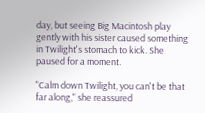day, but seeing Big Macintosh play gently with his sister caused something in Twilight's stomach to kick. She paused for a moment.

"Calm down Twilight, you can't be that far along," she reassured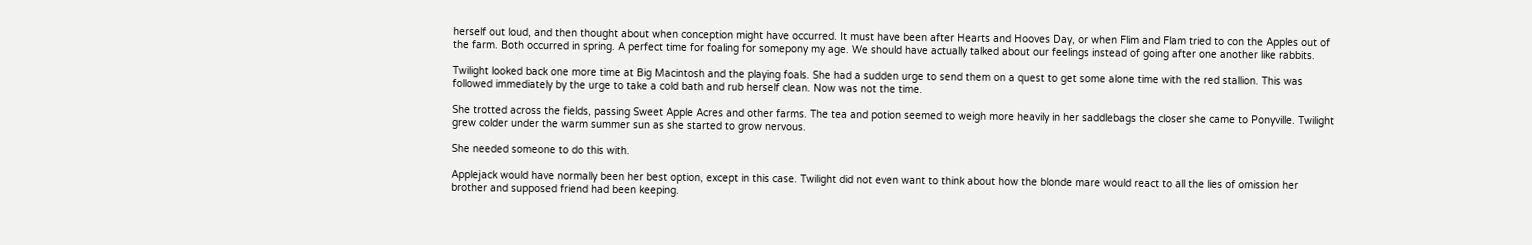herself out loud, and then thought about when conception might have occurred. It must have been after Hearts and Hooves Day, or when Flim and Flam tried to con the Apples out of the farm. Both occurred in spring. A perfect time for foaling for somepony my age. We should have actually talked about our feelings instead of going after one another like rabbits.

Twilight looked back one more time at Big Macintosh and the playing foals. She had a sudden urge to send them on a quest to get some alone time with the red stallion. This was followed immediately by the urge to take a cold bath and rub herself clean. Now was not the time.

She trotted across the fields, passing Sweet Apple Acres and other farms. The tea and potion seemed to weigh more heavily in her saddlebags the closer she came to Ponyville. Twilight grew colder under the warm summer sun as she started to grow nervous.

She needed someone to do this with.

Applejack would have normally been her best option, except in this case. Twilight did not even want to think about how the blonde mare would react to all the lies of omission her brother and supposed friend had been keeping.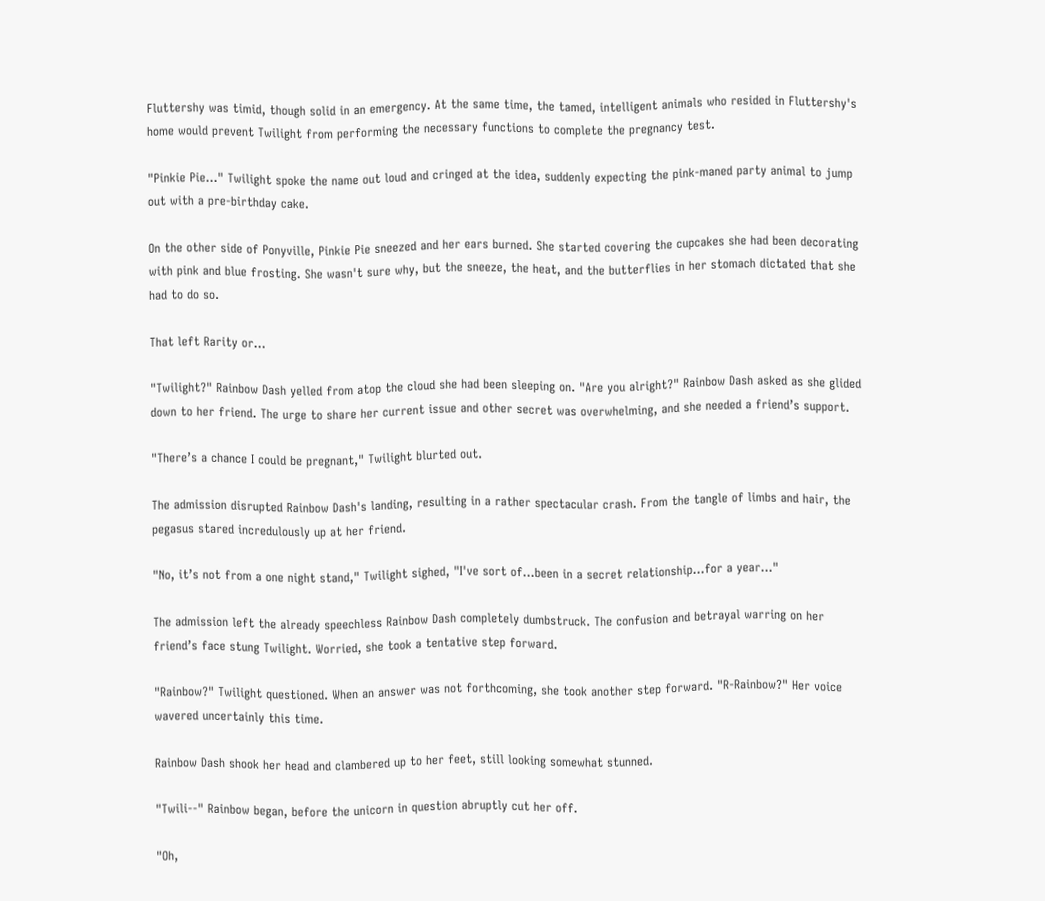Fluttershy was timid, though solid in an emergency. At the same time, the tamed, intelligent animals who resided in Fluttershy's home would prevent Twilight from performing the necessary functions to complete the pregnancy test.

"Pinkie Pie…" Twilight spoke the name out loud and cringed at the idea, suddenly expecting the pink-maned party animal to jump out with a pre-birthday cake.

On the other side of Ponyville, Pinkie Pie sneezed and her ears burned. She started covering the cupcakes she had been decorating with pink and blue frosting. She wasn't sure why, but the sneeze, the heat, and the butterflies in her stomach dictated that she had to do so.

That left Rarity or...

"Twilight?" Rainbow Dash yelled from atop the cloud she had been sleeping on. "Are you alright?" Rainbow Dash asked as she glided down to her friend. The urge to share her current issue and other secret was overwhelming, and she needed a friend’s support.

"There’s a chance I could be pregnant," Twilight blurted out.

The admission disrupted Rainbow Dash's landing, resulting in a rather spectacular crash. From the tangle of limbs and hair, the pegasus stared incredulously up at her friend.

"No, it’s not from a one night stand," Twilight sighed, "I've sort of...been in a secret relationship...for a year..."

The admission left the already speechless Rainbow Dash completely dumbstruck. The confusion and betrayal warring on her friend’s face stung Twilight. Worried, she took a tentative step forward.

"Rainbow?" Twilight questioned. When an answer was not forthcoming, she took another step forward. "R-Rainbow?" Her voice wavered uncertainly this time.

Rainbow Dash shook her head and clambered up to her feet, still looking somewhat stunned.

"Twili--" Rainbow began, before the unicorn in question abruptly cut her off.

"Oh,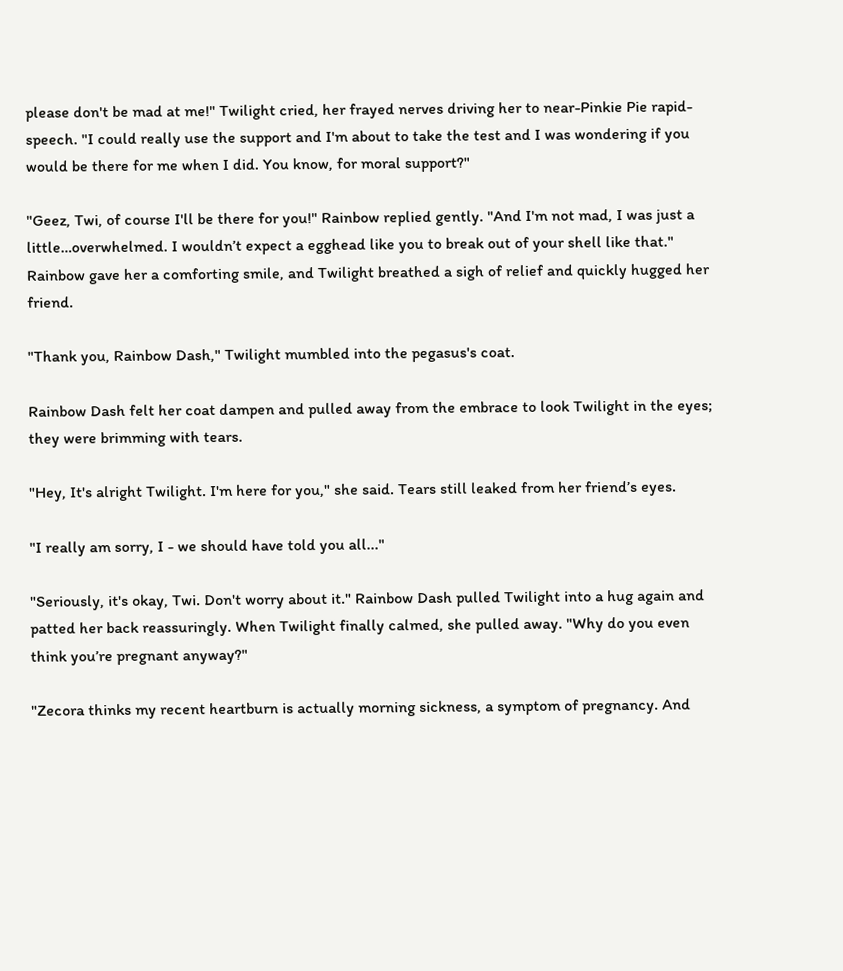please don't be mad at me!" Twilight cried, her frayed nerves driving her to near-Pinkie Pie rapid-speech. "I could really use the support and I'm about to take the test and I was wondering if you would be there for me when I did. You know, for moral support?"

"Geez, Twi, of course I'll be there for you!" Rainbow replied gently. "And I'm not mad, I was just a little…overwhelmed. I wouldn’t expect a egghead like you to break out of your shell like that." Rainbow gave her a comforting smile, and Twilight breathed a sigh of relief and quickly hugged her friend.

"Thank you, Rainbow Dash," Twilight mumbled into the pegasus's coat.

Rainbow Dash felt her coat dampen and pulled away from the embrace to look Twilight in the eyes; they were brimming with tears.

"Hey, It's alright Twilight. I'm here for you," she said. Tears still leaked from her friend’s eyes.

"I really am sorry, I - we should have told you all..."

"Seriously, it's okay, Twi. Don't worry about it." Rainbow Dash pulled Twilight into a hug again and patted her back reassuringly. When Twilight finally calmed, she pulled away. "Why do you even think you’re pregnant anyway?"

"Zecora thinks my recent heartburn is actually morning sickness, a symptom of pregnancy. And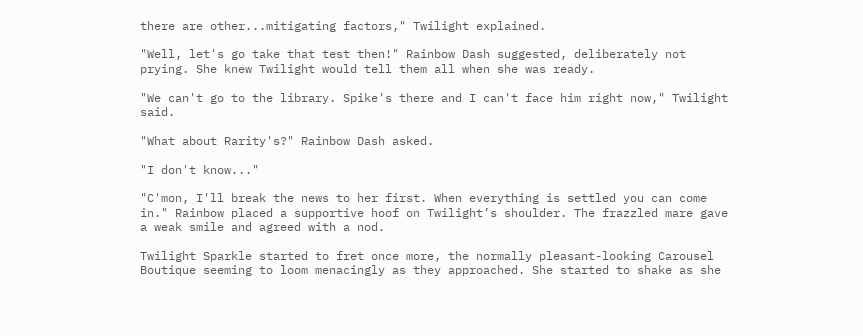there are other...mitigating factors," Twilight explained.

"Well, let's go take that test then!" Rainbow Dash suggested, deliberately not prying. She knew Twilight would tell them all when she was ready.

"We can't go to the library. Spike's there and I can't face him right now," Twilight said.

"What about Rarity's?" Rainbow Dash asked.

"I don't know..."

"C'mon, I'll break the news to her first. When everything is settled you can come in." Rainbow placed a supportive hoof on Twilight’s shoulder. The frazzled mare gave a weak smile and agreed with a nod.

Twilight Sparkle started to fret once more, the normally pleasant-looking Carousel Boutique seeming to loom menacingly as they approached. She started to shake as she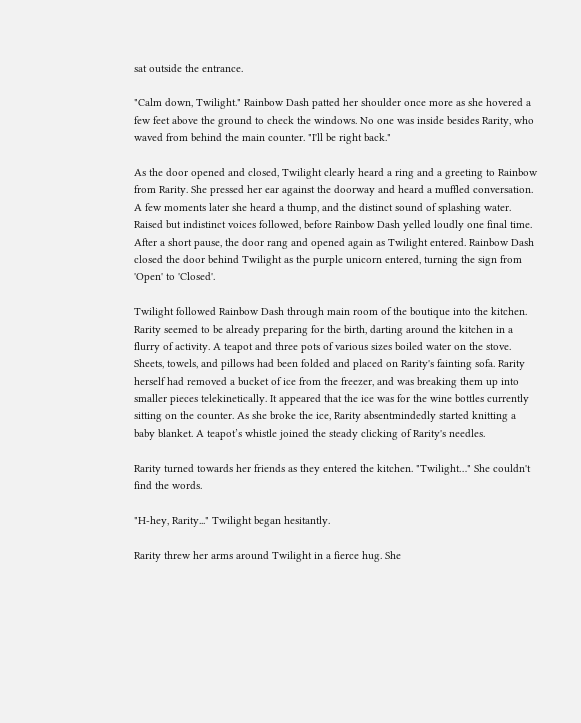sat outside the entrance.

"Calm down, Twilight." Rainbow Dash patted her shoulder once more as she hovered a few feet above the ground to check the windows. No one was inside besides Rarity, who waved from behind the main counter. "I'll be right back."

As the door opened and closed, Twilight clearly heard a ring and a greeting to Rainbow from Rarity. She pressed her ear against the doorway and heard a muffled conversation. A few moments later she heard a thump, and the distinct sound of splashing water. Raised but indistinct voices followed, before Rainbow Dash yelled loudly one final time. After a short pause, the door rang and opened again as Twilight entered. Rainbow Dash closed the door behind Twilight as the purple unicorn entered, turning the sign from 'Open' to 'Closed'.

Twilight followed Rainbow Dash through main room of the boutique into the kitchen. Rarity seemed to be already preparing for the birth, darting around the kitchen in a flurry of activity. A teapot and three pots of various sizes boiled water on the stove. Sheets, towels, and pillows had been folded and placed on Rarity's fainting sofa. Rarity herself had removed a bucket of ice from the freezer, and was breaking them up into smaller pieces telekinetically. It appeared that the ice was for the wine bottles currently sitting on the counter. As she broke the ice, Rarity absentmindedly started knitting a baby blanket. A teapot’s whistle joined the steady clicking of Rarity's needles.

Rarity turned towards her friends as they entered the kitchen. "Twilight…" She couldn't find the words.

"H-hey, Rarity..." Twilight began hesitantly.

Rarity threw her arms around Twilight in a fierce hug. She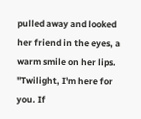pulled away and looked her friend in the eyes, a warm smile on her lips. "Twilight, I'm here for you. If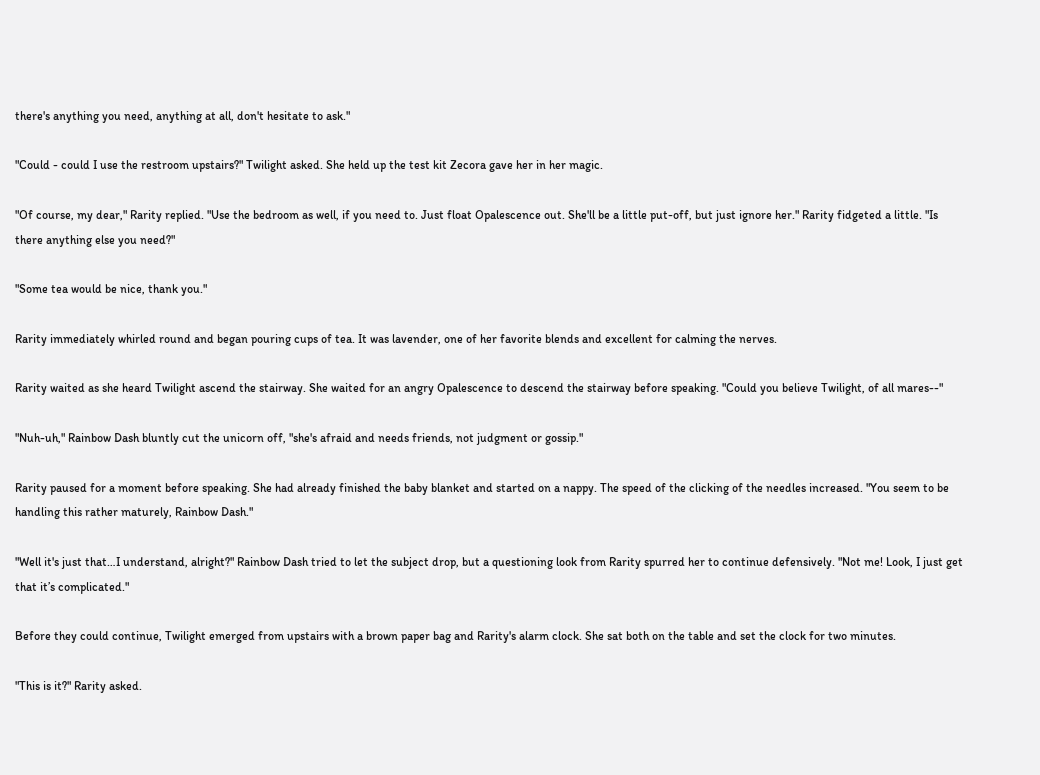there's anything you need, anything at all, don't hesitate to ask."

"Could - could I use the restroom upstairs?" Twilight asked. She held up the test kit Zecora gave her in her magic.

"Of course, my dear," Rarity replied. "Use the bedroom as well, if you need to. Just float Opalescence out. She'll be a little put-off, but just ignore her." Rarity fidgeted a little. "Is there anything else you need?"

"Some tea would be nice, thank you."

Rarity immediately whirled round and began pouring cups of tea. It was lavender, one of her favorite blends and excellent for calming the nerves.

Rarity waited as she heard Twilight ascend the stairway. She waited for an angry Opalescence to descend the stairway before speaking. "Could you believe Twilight, of all mares--"

"Nuh-uh," Rainbow Dash bluntly cut the unicorn off, "she's afraid and needs friends, not judgment or gossip."

Rarity paused for a moment before speaking. She had already finished the baby blanket and started on a nappy. The speed of the clicking of the needles increased. "You seem to be handling this rather maturely, Rainbow Dash."

"Well it's just that…I understand, alright?" Rainbow Dash tried to let the subject drop, but a questioning look from Rarity spurred her to continue defensively. "Not me! Look, I just get that it’s complicated."

Before they could continue, Twilight emerged from upstairs with a brown paper bag and Rarity's alarm clock. She sat both on the table and set the clock for two minutes.

"This is it?" Rarity asked.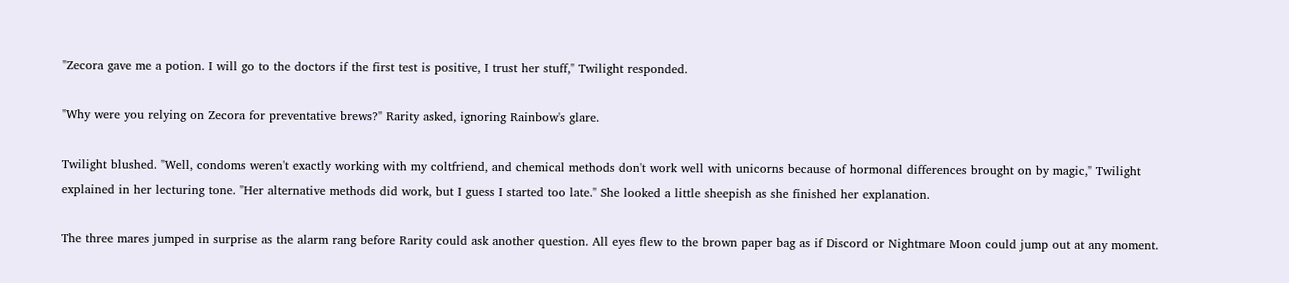"Zecora gave me a potion. I will go to the doctors if the first test is positive, I trust her stuff," Twilight responded.

"Why were you relying on Zecora for preventative brews?" Rarity asked, ignoring Rainbow's glare.

Twilight blushed. "Well, condoms weren't exactly working with my coltfriend, and chemical methods don't work well with unicorns because of hormonal differences brought on by magic," Twilight explained in her lecturing tone. "Her alternative methods did work, but I guess I started too late." She looked a little sheepish as she finished her explanation.

The three mares jumped in surprise as the alarm rang before Rarity could ask another question. All eyes flew to the brown paper bag as if Discord or Nightmare Moon could jump out at any moment.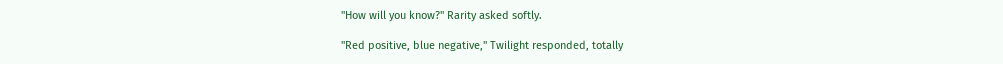"How will you know?" Rarity asked softly.

"Red positive, blue negative," Twilight responded, totally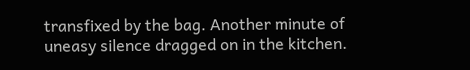transfixed by the bag. Another minute of uneasy silence dragged on in the kitchen.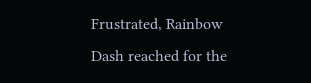Frustrated, Rainbow Dash reached for the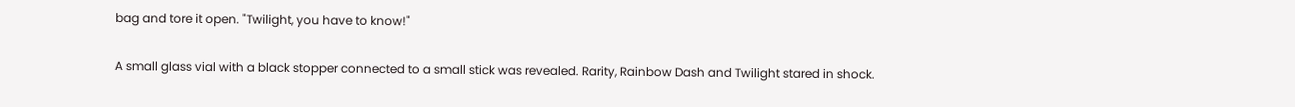bag and tore it open. "Twilight, you have to know!"

A small glass vial with a black stopper connected to a small stick was revealed. Rarity, Rainbow Dash and Twilight stared in shock.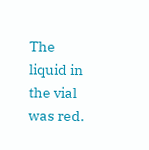The liquid in the vial was red.